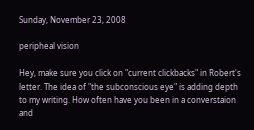Sunday, November 23, 2008

peripheal vision

Hey, make sure you click on "current clickbacks" in Robert's letter. The idea of "the subconscious eye" is adding depth to my writing. How often have you been in a converstaion and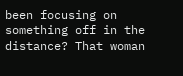been focusing on something off in the distance? That woman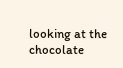looking at the chocolate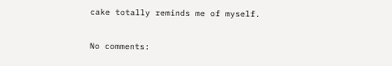cake totally reminds me of myself.

No comments: